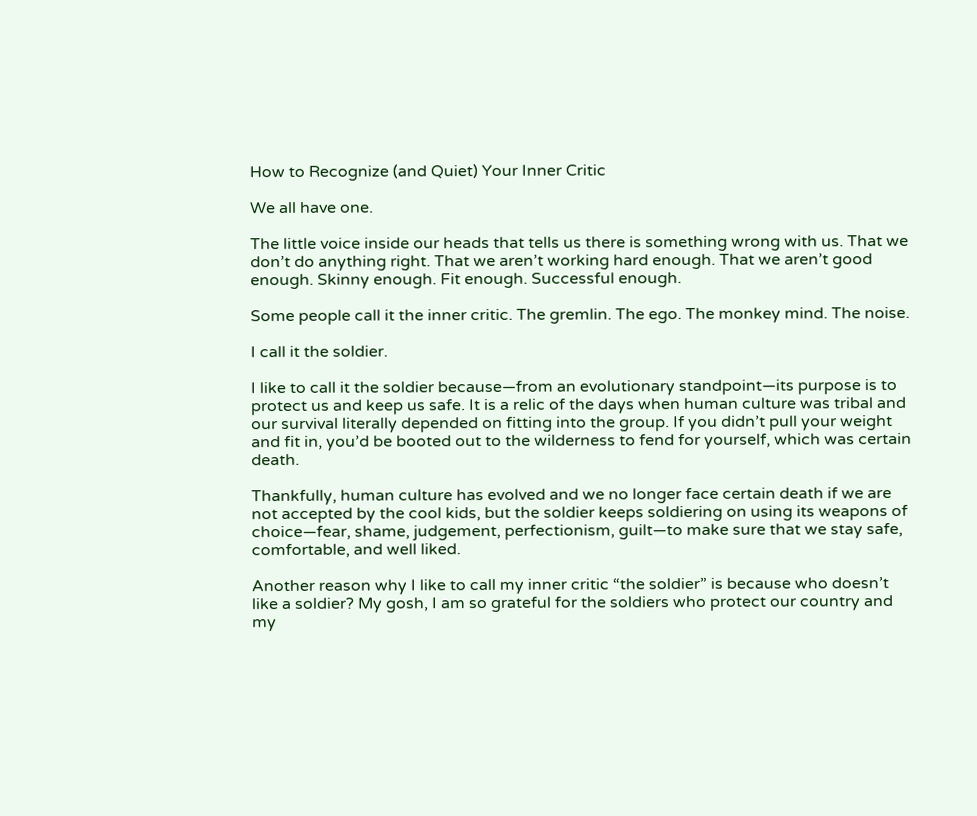How to Recognize (and Quiet) Your Inner Critic

We all have one.

The little voice inside our heads that tells us there is something wrong with us. That we don’t do anything right. That we aren’t working hard enough. That we aren’t good enough. Skinny enough. Fit enough. Successful enough.

Some people call it the inner critic. The gremlin. The ego. The monkey mind. The noise.

I call it the soldier.

I like to call it the soldier because—from an evolutionary standpoint—its purpose is to protect us and keep us safe. It is a relic of the days when human culture was tribal and our survival literally depended on fitting into the group. If you didn’t pull your weight and fit in, you’d be booted out to the wilderness to fend for yourself, which was certain death.

Thankfully, human culture has evolved and we no longer face certain death if we are not accepted by the cool kids, but the soldier keeps soldiering on using its weapons of choice—fear, shame, judgement, perfectionism, guilt—to make sure that we stay safe, comfortable, and well liked.

Another reason why I like to call my inner critic “the soldier” is because who doesn’t like a soldier? My gosh, I am so grateful for the soldiers who protect our country and my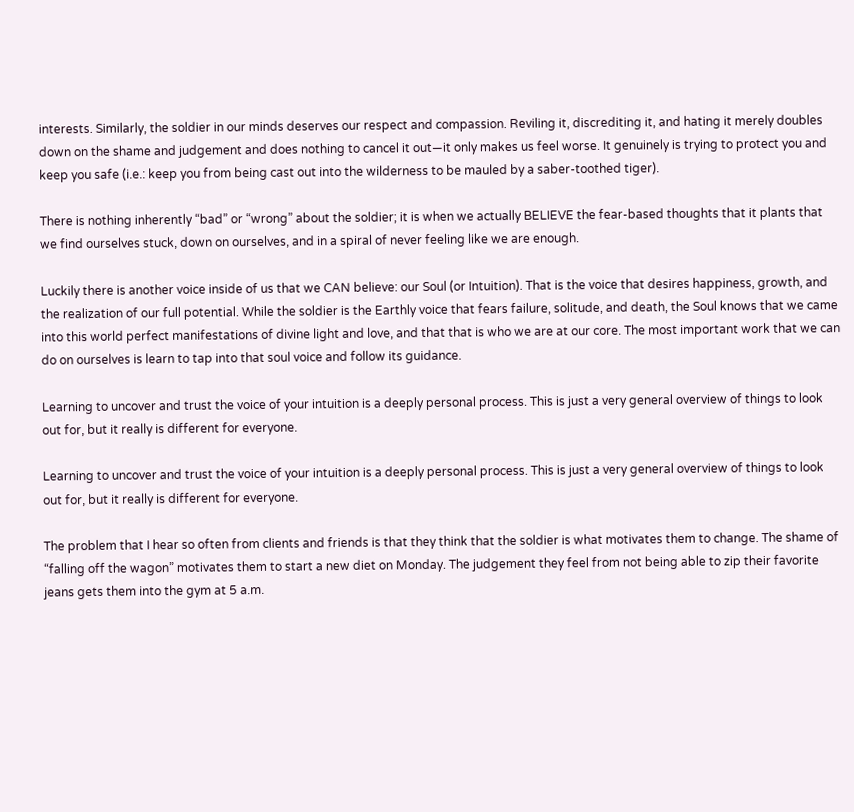interests. Similarly, the soldier in our minds deserves our respect and compassion. Reviling it, discrediting it, and hating it merely doubles down on the shame and judgement and does nothing to cancel it out—it only makes us feel worse. It genuinely is trying to protect you and keep you safe (i.e.: keep you from being cast out into the wilderness to be mauled by a saber-toothed tiger).

There is nothing inherently “bad” or “wrong” about the soldier; it is when we actually BELIEVE the fear-based thoughts that it plants that we find ourselves stuck, down on ourselves, and in a spiral of never feeling like we are enough.

Luckily there is another voice inside of us that we CAN believe: our Soul (or Intuition). That is the voice that desires happiness, growth, and the realization of our full potential. While the soldier is the Earthly voice that fears failure, solitude, and death, the Soul knows that we came into this world perfect manifestations of divine light and love, and that that is who we are at our core. The most important work that we can do on ourselves is learn to tap into that soul voice and follow its guidance.

Learning to uncover and trust the voice of your intuition is a deeply personal process. This is just a very general overview of things to look out for, but it really is different for everyone.

Learning to uncover and trust the voice of your intuition is a deeply personal process. This is just a very general overview of things to look out for, but it really is different for everyone.

The problem that I hear so often from clients and friends is that they think that the soldier is what motivates them to change. The shame of “falling off the wagon” motivates them to start a new diet on Monday. The judgement they feel from not being able to zip their favorite jeans gets them into the gym at 5 a.m.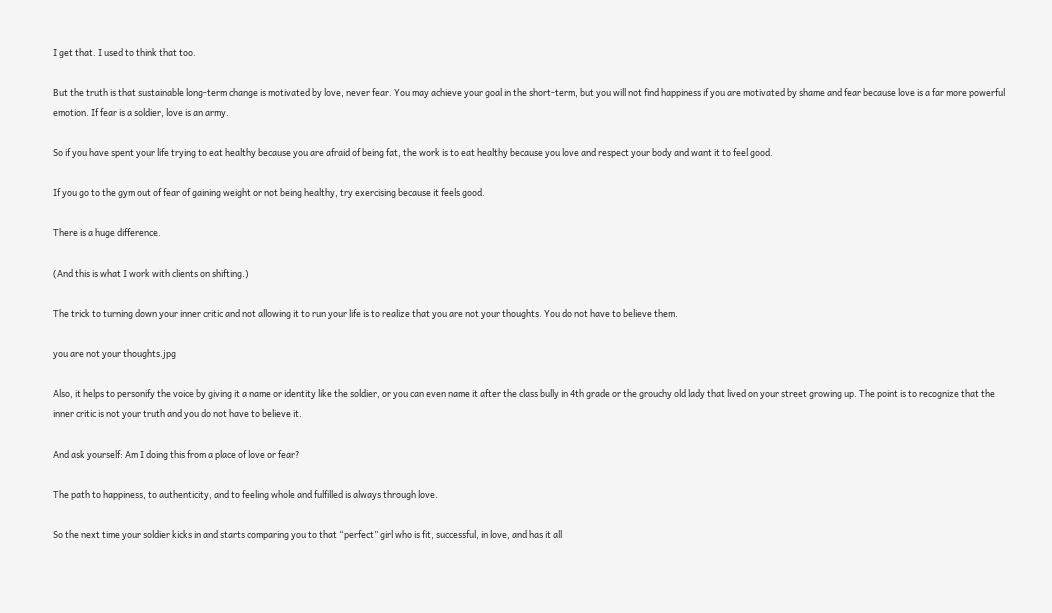I get that. I used to think that too.

But the truth is that sustainable long-term change is motivated by love, never fear. You may achieve your goal in the short-term, but you will not find happiness if you are motivated by shame and fear because love is a far more powerful emotion. If fear is a soldier, love is an army.

So if you have spent your life trying to eat healthy because you are afraid of being fat, the work is to eat healthy because you love and respect your body and want it to feel good.

If you go to the gym out of fear of gaining weight or not being healthy, try exercising because it feels good.

There is a huge difference.

(And this is what I work with clients on shifting.)

The trick to turning down your inner critic and not allowing it to run your life is to realize that you are not your thoughts. You do not have to believe them.

you are not your thoughts.jpg

Also, it helps to personify the voice by giving it a name or identity like the soldier, or you can even name it after the class bully in 4th grade or the grouchy old lady that lived on your street growing up. The point is to recognize that the inner critic is not your truth and you do not have to believe it.

And ask yourself: Am I doing this from a place of love or fear?

The path to happiness, to authenticity, and to feeling whole and fulfilled is always through love.

So the next time your soldier kicks in and starts comparing you to that “perfect” girl who is fit, successful, in love, and has it all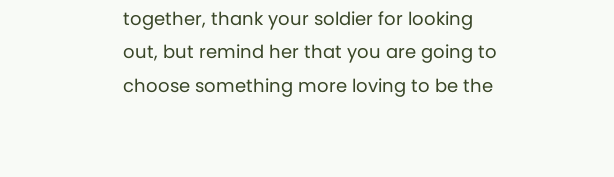together, thank your soldier for looking out, but remind her that you are going to choose something more loving to be the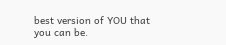best version of YOU that you can be.